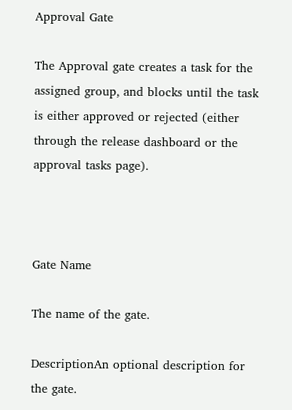Approval Gate

The Approval gate creates a task for the assigned group, and blocks until the task is either approved or rejected (either through the release dashboard or the approval tasks page).



Gate Name

The name of the gate.

DescriptionAn optional description for the gate.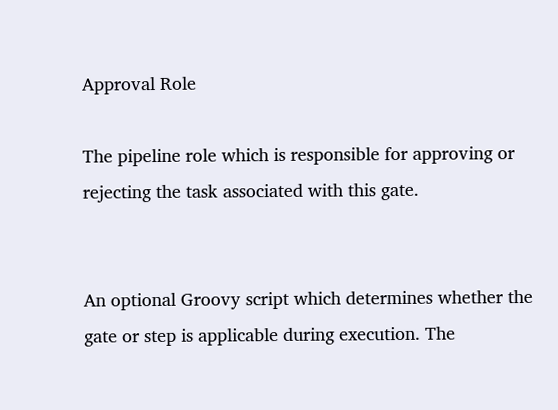Approval Role

The pipeline role which is responsible for approving or rejecting the task associated with this gate.


An optional Groovy script which determines whether the gate or step is applicable during execution. The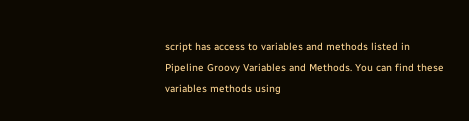script has access to variables and methods listed in Pipeline Groovy Variables and Methods. You can find these variables methods using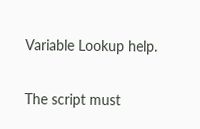Variable Lookup help.

The script must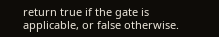return true if the gate is applicable, or false otherwise.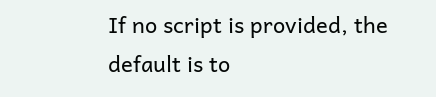If no script is provided, the default is to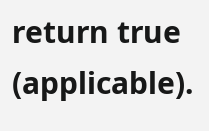return true (applicable).